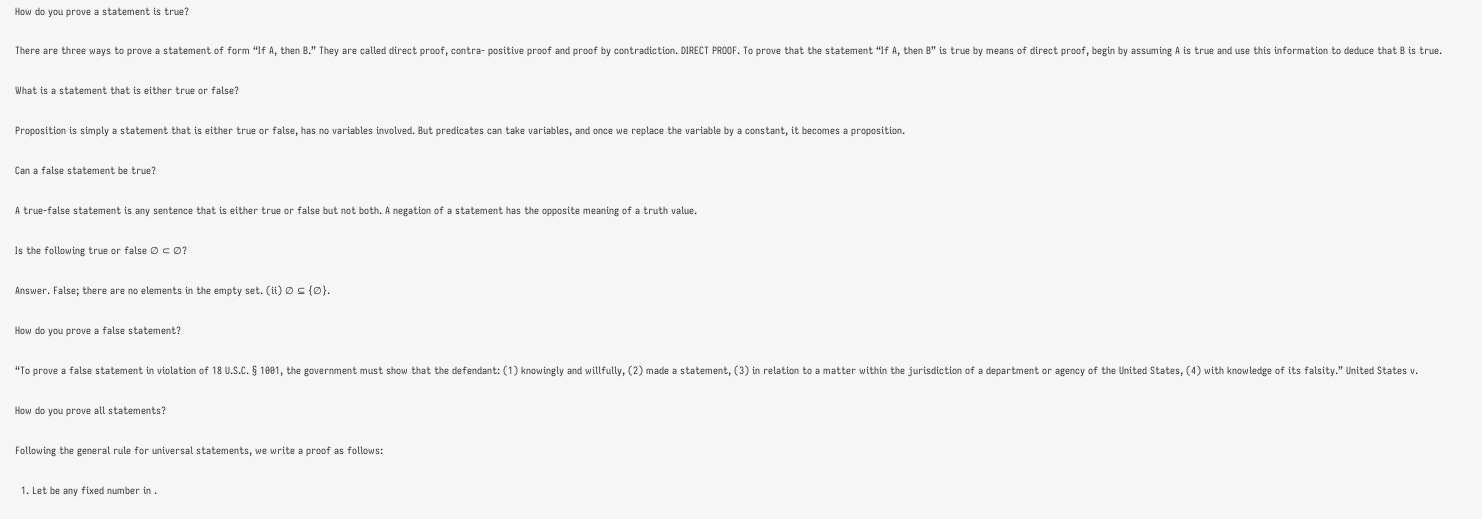How do you prove a statement is true?

There are three ways to prove a statement of form “If A, then B.” They are called direct proof, contra- positive proof and proof by contradiction. DIRECT PROOF. To prove that the statement “If A, then B” is true by means of direct proof, begin by assuming A is true and use this information to deduce that B is true.

What is a statement that is either true or false?

Proposition is simply a statement that is either true or false, has no variables involved. But predicates can take variables, and once we replace the variable by a constant, it becomes a proposition.

Can a false statement be true?

A true-false statement is any sentence that is either true or false but not both. A negation of a statement has the opposite meaning of a truth value.

Is the following true or false ∅ ⊂ ∅?

Answer. False; there are no elements in the empty set. (ii) ∅ ⊆ {∅}.

How do you prove a false statement?

“To prove a false statement in violation of 18 U.S.C. § 1001, the government must show that the defendant: (1) knowingly and willfully, (2) made a statement, (3) in relation to a matter within the jurisdiction of a department or agency of the United States, (4) with knowledge of its falsity.” United States v.

How do you prove all statements?

Following the general rule for universal statements, we write a proof as follows:

  1. Let be any fixed number in .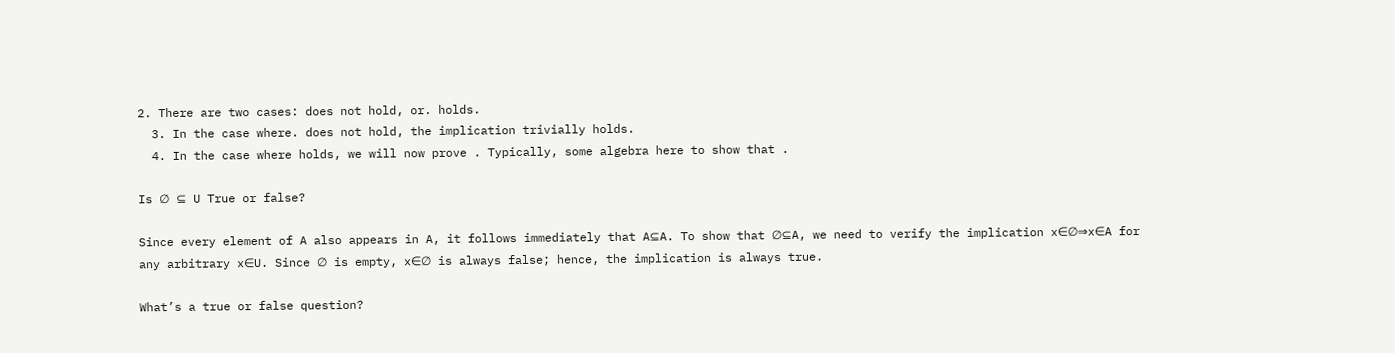2. There are two cases: does not hold, or. holds.
  3. In the case where. does not hold, the implication trivially holds.
  4. In the case where holds, we will now prove . Typically, some algebra here to show that .

Is ∅ ⊆ U True or false?

Since every element of A also appears in A, it follows immediately that A⊆A. To show that ∅⊆A, we need to verify the implication x∈∅⇒x∈A for any arbitrary x∈U. Since ∅ is empty, x∈∅ is always false; hence, the implication is always true.

What’s a true or false question?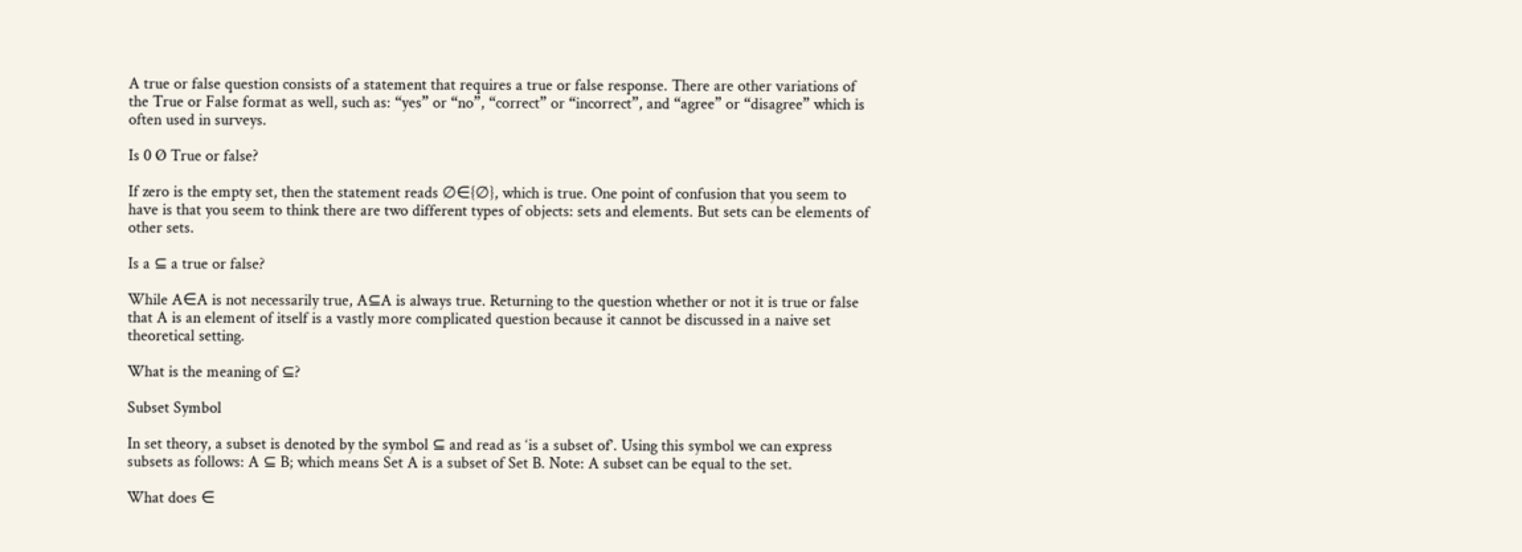A true or false question consists of a statement that requires a true or false response. There are other variations of the True or False format as well, such as: “yes” or “no”, “correct” or “incorrect”, and “agree” or “disagree” which is often used in surveys.

Is 0 Ø True or false?

If zero is the empty set, then the statement reads ∅∈{∅}, which is true. One point of confusion that you seem to have is that you seem to think there are two different types of objects: sets and elements. But sets can be elements of other sets.

Is a ⊆ a true or false?

While A∈A is not necessarily true, A⊆A is always true. Returning to the question whether or not it is true or false that A is an element of itself is a vastly more complicated question because it cannot be discussed in a naive set theoretical setting.

What is the meaning of ⊆?

Subset Symbol

In set theory, a subset is denoted by the symbol ⊆ and read as ‘is a subset of’. Using this symbol we can express subsets as follows: A ⊆ B; which means Set A is a subset of Set B. Note: A subset can be equal to the set.

What does ∈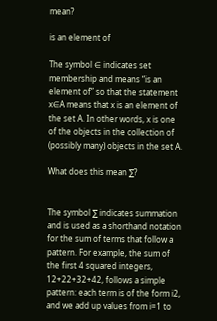mean?

is an element of

The symbol ∈ indicates set membership and means “is an element of” so that the statement x∈A means that x is an element of the set A. In other words, x is one of the objects in the collection of (possibly many) objects in the set A.

What does this mean ∑?


The symbol ∑ indicates summation and is used as a shorthand notation for the sum of terms that follow a pattern. For example, the sum of the first 4 squared integers, 12+22+32+42, follows a simple pattern: each term is of the form i2, and we add up values from i=1 to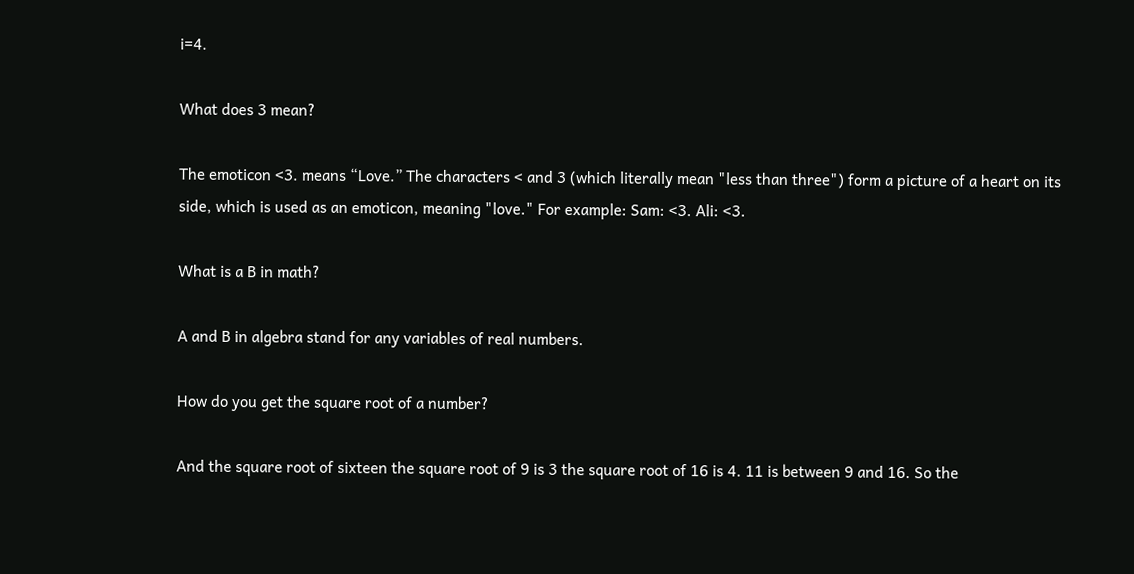i=4.

What does 3 mean?

The emoticon <3. means “Love.” The characters < and 3 (which literally mean "less than three") form a picture of a heart on its side, which is used as an emoticon, meaning "love." For example: Sam: <3. Ali: <3.

What is a B in math?

A and B in algebra stand for any variables of real numbers.

How do you get the square root of a number?

And the square root of sixteen the square root of 9 is 3 the square root of 16 is 4. 11 is between 9 and 16. So the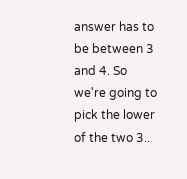answer has to be between 3 and 4. So we're going to pick the lower of the two 3..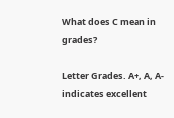What does C mean in grades?

Letter Grades. A+, A, A- indicates excellent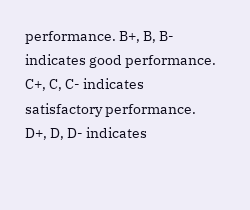performance. B+, B, B- indicates good performance. C+, C, C- indicates satisfactory performance. D+, D, D- indicates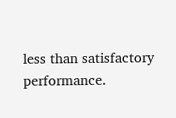less than satisfactory performance.